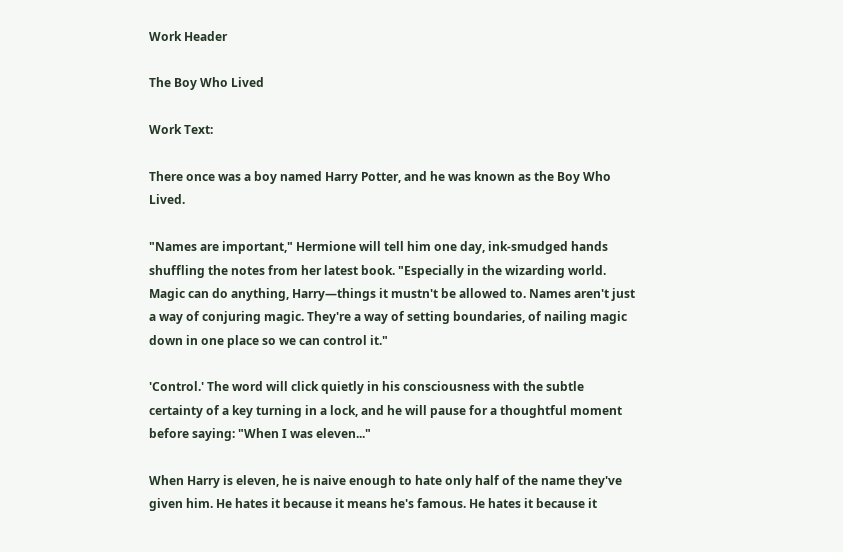Work Header

The Boy Who Lived

Work Text:

There once was a boy named Harry Potter, and he was known as the Boy Who Lived.

"Names are important," Hermione will tell him one day, ink-smudged hands shuffling the notes from her latest book. "Especially in the wizarding world. Magic can do anything, Harry—things it mustn't be allowed to. Names aren't just a way of conjuring magic. They're a way of setting boundaries, of nailing magic down in one place so we can control it."

'Control.' The word will click quietly in his consciousness with the subtle certainty of a key turning in a lock, and he will pause for a thoughtful moment before saying: "When I was eleven..."

When Harry is eleven, he is naive enough to hate only half of the name they've given him. He hates it because it means he's famous. He hates it because it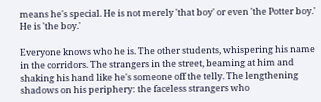means he's special. He is not merely 'that boy' or even 'the Potter boy.' He is 'the boy.'

Everyone knows who he is. The other students, whispering his name in the corridors. The strangers in the street, beaming at him and shaking his hand like he's someone off the telly. The lengthening shadows on his periphery: the faceless strangers who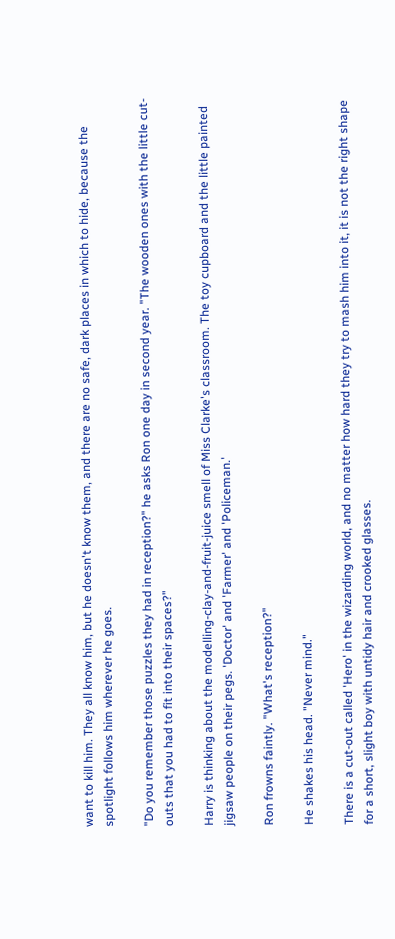want to kill him. They all know him, but he doesn't know them, and there are no safe, dark places in which to hide, because the spotlight follows him wherever he goes.

"Do you remember those puzzles they had in reception?" he asks Ron one day in second year. "The wooden ones with the little cut-outs that you had to fit into their spaces?"

Harry is thinking about the modelling-clay-and-fruit-juice smell of Miss Clarke's classroom. The toy cupboard and the little painted jigsaw people on their pegs. 'Doctor' and 'Farmer' and 'Policeman.'

Ron frowns faintly. "What's reception?"

He shakes his head. "Never mind."

There is a cut-out called 'Hero' in the wizarding world, and no matter how hard they try to mash him into it, it is not the right shape for a short, slight boy with untidy hair and crooked glasses.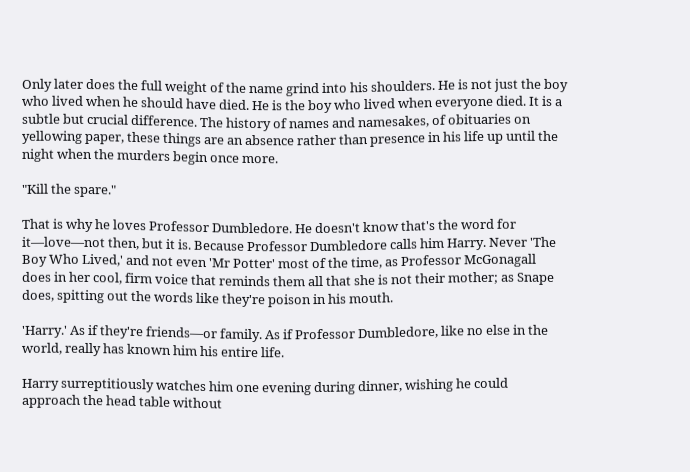Only later does the full weight of the name grind into his shoulders. He is not just the boy who lived when he should have died. He is the boy who lived when everyone died. It is a subtle but crucial difference. The history of names and namesakes, of obituaries on yellowing paper, these things are an absence rather than presence in his life up until the night when the murders begin once more.

"Kill the spare."

That is why he loves Professor Dumbledore. He doesn't know that's the word for it—love—not then, but it is. Because Professor Dumbledore calls him Harry. Never 'The Boy Who Lived,' and not even 'Mr Potter' most of the time, as Professor McGonagall does in her cool, firm voice that reminds them all that she is not their mother; as Snape does, spitting out the words like they're poison in his mouth.

'Harry.' As if they're friends—or family. As if Professor Dumbledore, like no else in the world, really has known him his entire life.

Harry surreptitiously watches him one evening during dinner, wishing he could approach the head table without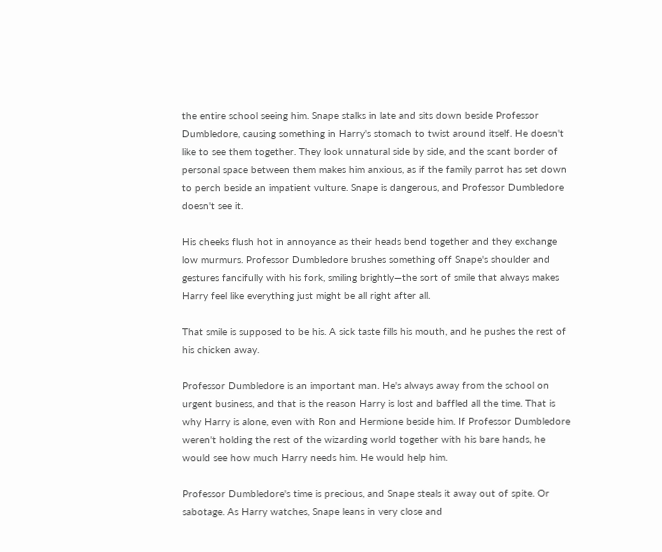the entire school seeing him. Snape stalks in late and sits down beside Professor Dumbledore, causing something in Harry's stomach to twist around itself. He doesn't like to see them together. They look unnatural side by side, and the scant border of personal space between them makes him anxious, as if the family parrot has set down to perch beside an impatient vulture. Snape is dangerous, and Professor Dumbledore doesn't see it.

His cheeks flush hot in annoyance as their heads bend together and they exchange low murmurs. Professor Dumbledore brushes something off Snape's shoulder and gestures fancifully with his fork, smiling brightly—the sort of smile that always makes Harry feel like everything just might be all right after all.

That smile is supposed to be his. A sick taste fills his mouth, and he pushes the rest of his chicken away.

Professor Dumbledore is an important man. He's always away from the school on urgent business, and that is the reason Harry is lost and baffled all the time. That is why Harry is alone, even with Ron and Hermione beside him. If Professor Dumbledore weren't holding the rest of the wizarding world together with his bare hands, he would see how much Harry needs him. He would help him.

Professor Dumbledore's time is precious, and Snape steals it away out of spite. Or sabotage. As Harry watches, Snape leans in very close and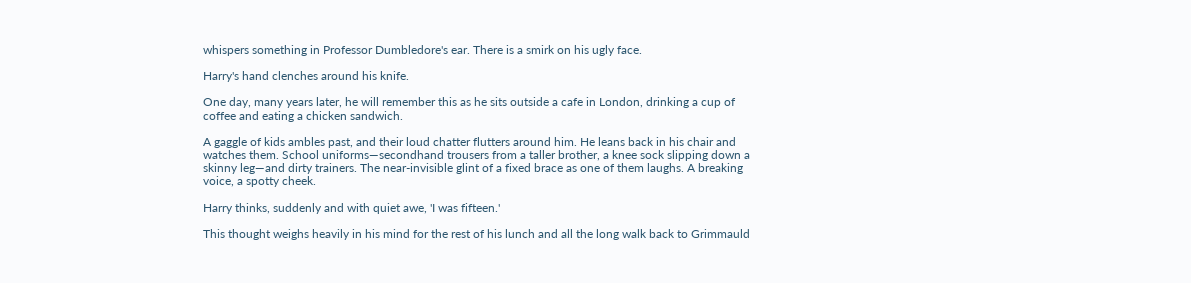whispers something in Professor Dumbledore's ear. There is a smirk on his ugly face.

Harry's hand clenches around his knife.

One day, many years later, he will remember this as he sits outside a cafe in London, drinking a cup of coffee and eating a chicken sandwich.

A gaggle of kids ambles past, and their loud chatter flutters around him. He leans back in his chair and watches them. School uniforms—secondhand trousers from a taller brother, a knee sock slipping down a skinny leg—and dirty trainers. The near-invisible glint of a fixed brace as one of them laughs. A breaking voice, a spotty cheek.

Harry thinks, suddenly and with quiet awe, 'I was fifteen.'

This thought weighs heavily in his mind for the rest of his lunch and all the long walk back to Grimmauld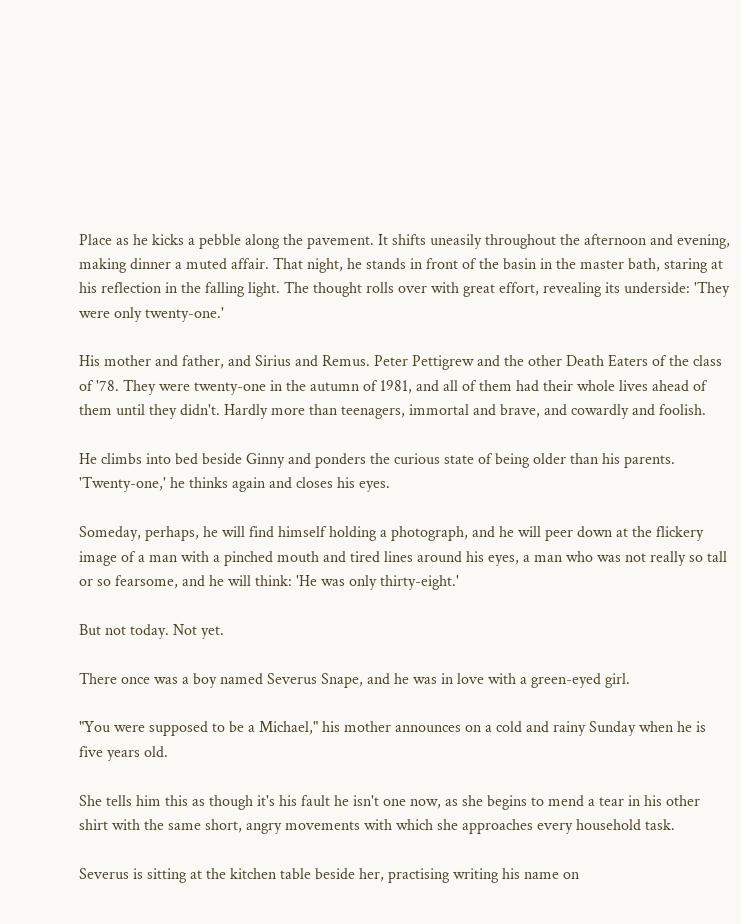Place as he kicks a pebble along the pavement. It shifts uneasily throughout the afternoon and evening, making dinner a muted affair. That night, he stands in front of the basin in the master bath, staring at his reflection in the falling light. The thought rolls over with great effort, revealing its underside: 'They were only twenty-one.'

His mother and father, and Sirius and Remus. Peter Pettigrew and the other Death Eaters of the class of '78. They were twenty-one in the autumn of 1981, and all of them had their whole lives ahead of them until they didn't. Hardly more than teenagers, immortal and brave, and cowardly and foolish.

He climbs into bed beside Ginny and ponders the curious state of being older than his parents. 'Twenty-one,' he thinks again and closes his eyes.

Someday, perhaps, he will find himself holding a photograph, and he will peer down at the flickery image of a man with a pinched mouth and tired lines around his eyes, a man who was not really so tall or so fearsome, and he will think: 'He was only thirty-eight.'

But not today. Not yet.

There once was a boy named Severus Snape, and he was in love with a green-eyed girl.

"You were supposed to be a Michael," his mother announces on a cold and rainy Sunday when he is five years old.

She tells him this as though it's his fault he isn't one now, as she begins to mend a tear in his other shirt with the same short, angry movements with which she approaches every household task.

Severus is sitting at the kitchen table beside her, practising writing his name on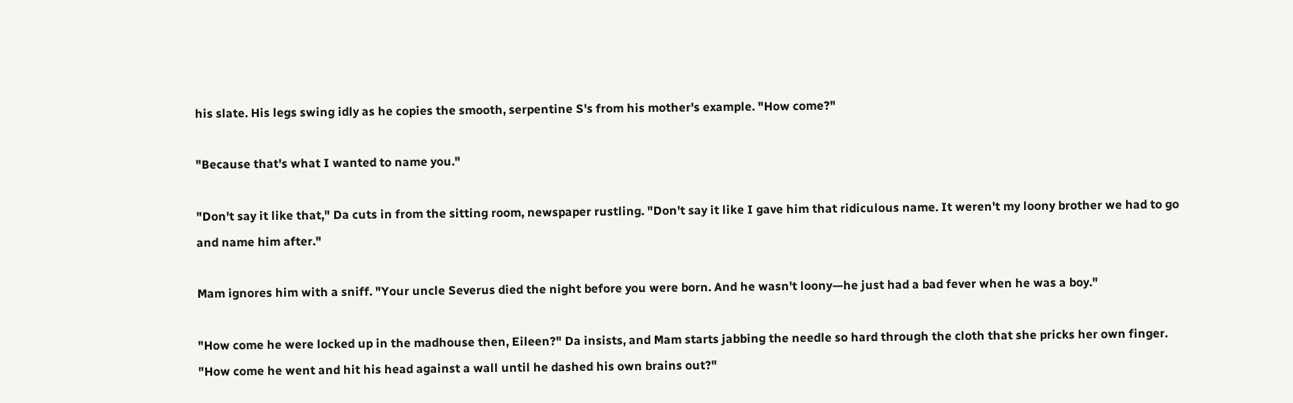his slate. His legs swing idly as he copies the smooth, serpentine S's from his mother's example. "How come?"

"Because that's what I wanted to name you."

"Don't say it like that," Da cuts in from the sitting room, newspaper rustling. "Don't say it like I gave him that ridiculous name. It weren't my loony brother we had to go and name him after."

Mam ignores him with a sniff. "Your uncle Severus died the night before you were born. And he wasn't loony—he just had a bad fever when he was a boy."

"How come he were locked up in the madhouse then, Eileen?" Da insists, and Mam starts jabbing the needle so hard through the cloth that she pricks her own finger. "How come he went and hit his head against a wall until he dashed his own brains out?"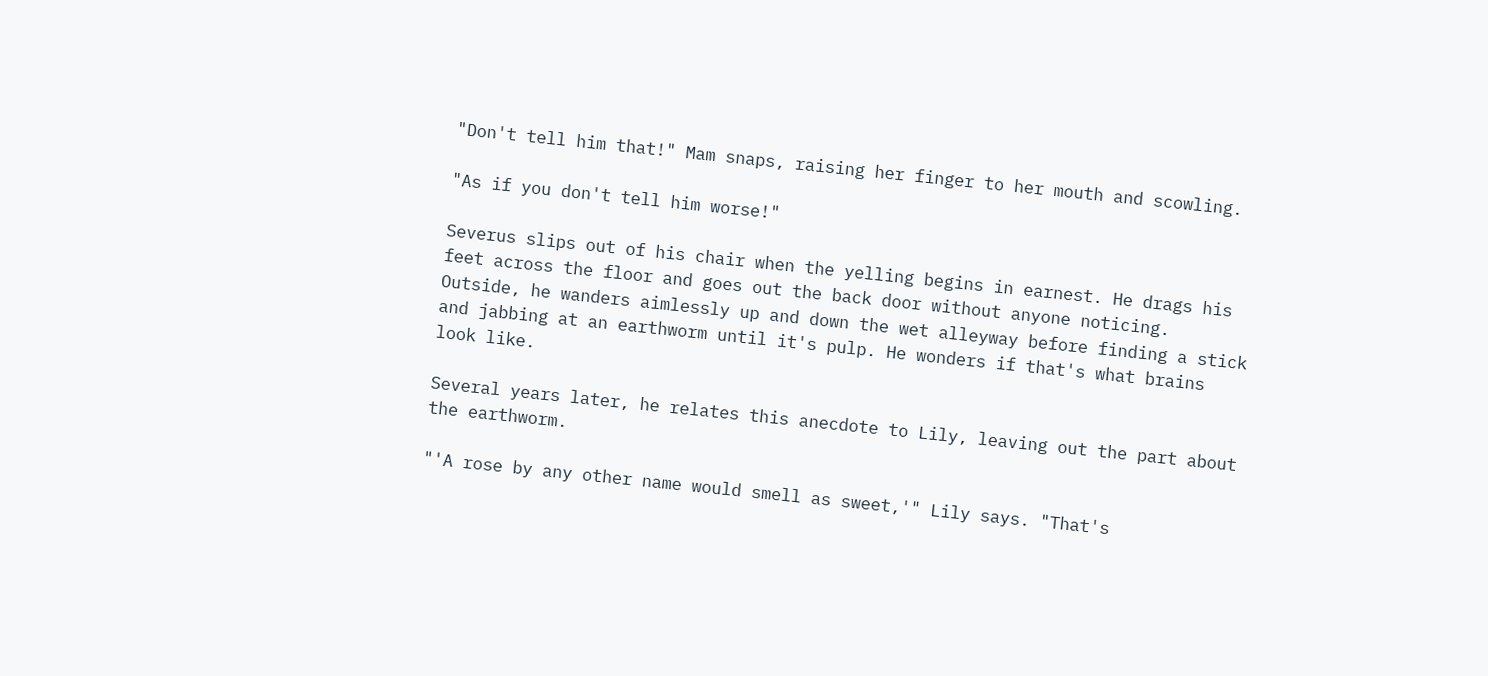"Don't tell him that!" Mam snaps, raising her finger to her mouth and scowling.

"As if you don't tell him worse!"

Severus slips out of his chair when the yelling begins in earnest. He drags his feet across the floor and goes out the back door without anyone noticing. Outside, he wanders aimlessly up and down the wet alleyway before finding a stick and jabbing at an earthworm until it's pulp. He wonders if that's what brains look like.

Several years later, he relates this anecdote to Lily, leaving out the part about the earthworm.

"'A rose by any other name would smell as sweet,'" Lily says. "That's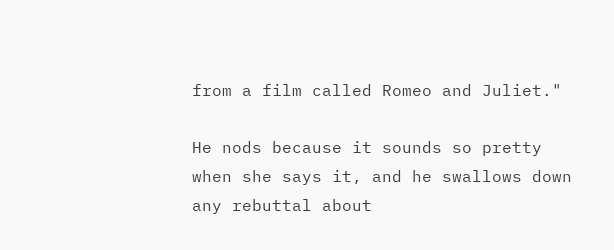from a film called Romeo and Juliet."

He nods because it sounds so pretty when she says it, and he swallows down any rebuttal about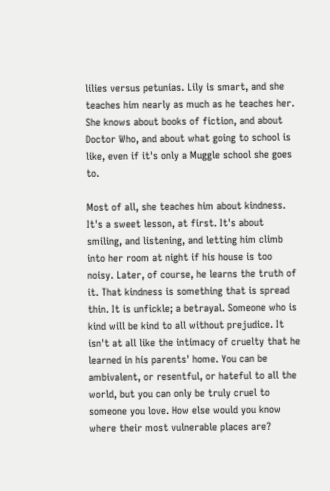lilies versus petunias. Lily is smart, and she teaches him nearly as much as he teaches her. She knows about books of fiction, and about Doctor Who, and about what going to school is like, even if it's only a Muggle school she goes to.

Most of all, she teaches him about kindness. It's a sweet lesson, at first. It's about smiling, and listening, and letting him climb into her room at night if his house is too noisy. Later, of course, he learns the truth of it. That kindness is something that is spread thin. It is unfickle; a betrayal. Someone who is kind will be kind to all without prejudice. It isn't at all like the intimacy of cruelty that he learned in his parents' home. You can be ambivalent, or resentful, or hateful to all the world, but you can only be truly cruel to someone you love. How else would you know where their most vulnerable places are?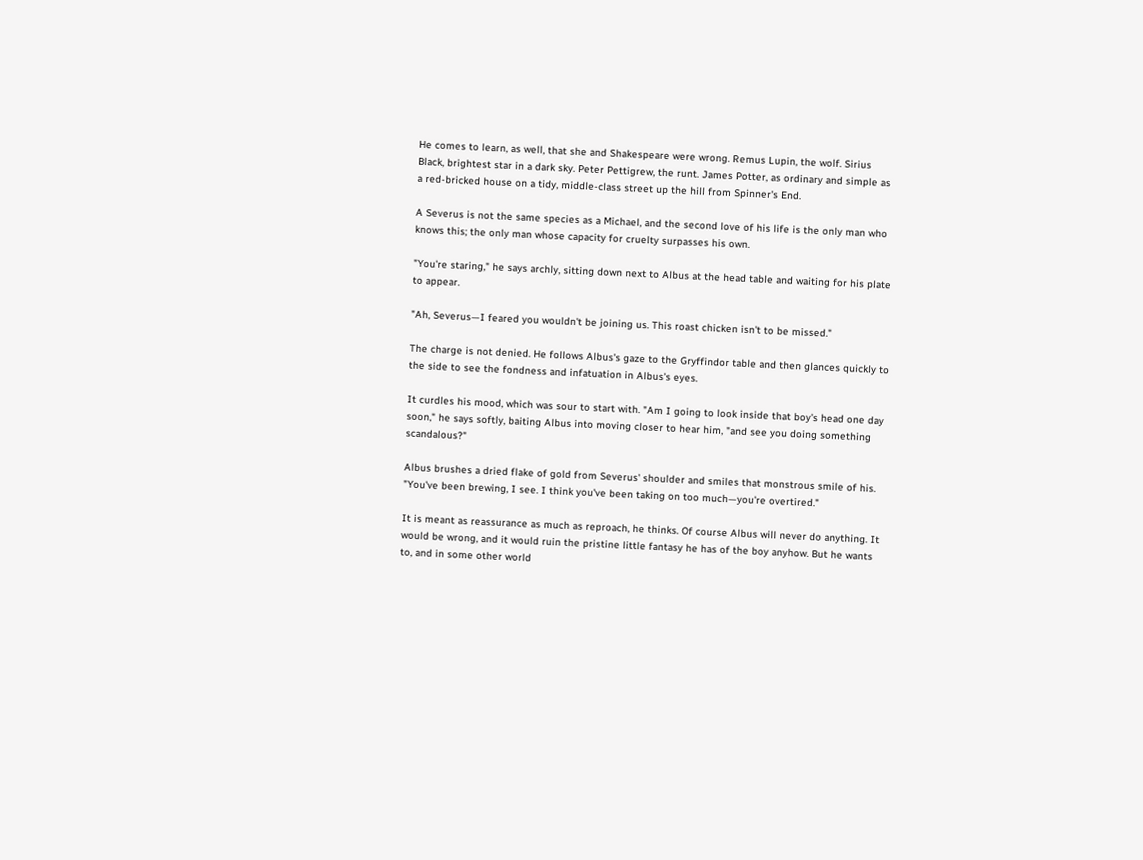He comes to learn, as well, that she and Shakespeare were wrong. Remus Lupin, the wolf. Sirius Black, brightest star in a dark sky. Peter Pettigrew, the runt. James Potter, as ordinary and simple as a red-bricked house on a tidy, middle-class street up the hill from Spinner's End.

A Severus is not the same species as a Michael, and the second love of his life is the only man who knows this; the only man whose capacity for cruelty surpasses his own.

"You're staring," he says archly, sitting down next to Albus at the head table and waiting for his plate to appear.

"Ah, Severus—I feared you wouldn't be joining us. This roast chicken isn't to be missed."

The charge is not denied. He follows Albus's gaze to the Gryffindor table and then glances quickly to the side to see the fondness and infatuation in Albus's eyes.

It curdles his mood, which was sour to start with. "Am I going to look inside that boy's head one day soon," he says softly, baiting Albus into moving closer to hear him, "and see you doing something scandalous?"

Albus brushes a dried flake of gold from Severus' shoulder and smiles that monstrous smile of his. "You've been brewing, I see. I think you've been taking on too much—you're overtired."

It is meant as reassurance as much as reproach, he thinks. Of course Albus will never do anything. It would be wrong, and it would ruin the pristine little fantasy he has of the boy anyhow. But he wants to, and in some other world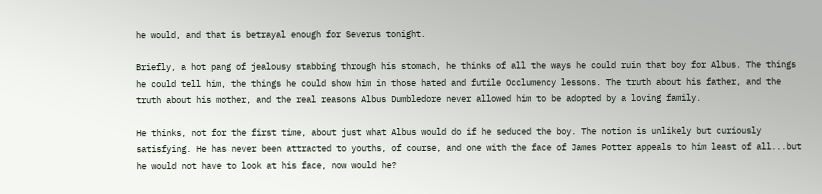he would, and that is betrayal enough for Severus tonight.

Briefly, a hot pang of jealousy stabbing through his stomach, he thinks of all the ways he could ruin that boy for Albus. The things he could tell him, the things he could show him in those hated and futile Occlumency lessons. The truth about his father, and the truth about his mother, and the real reasons Albus Dumbledore never allowed him to be adopted by a loving family.

He thinks, not for the first time, about just what Albus would do if he seduced the boy. The notion is unlikely but curiously satisfying. He has never been attracted to youths, of course, and one with the face of James Potter appeals to him least of all...but he would not have to look at his face, now would he?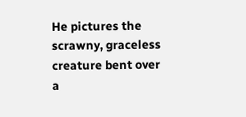He pictures the scrawny, graceless creature bent over a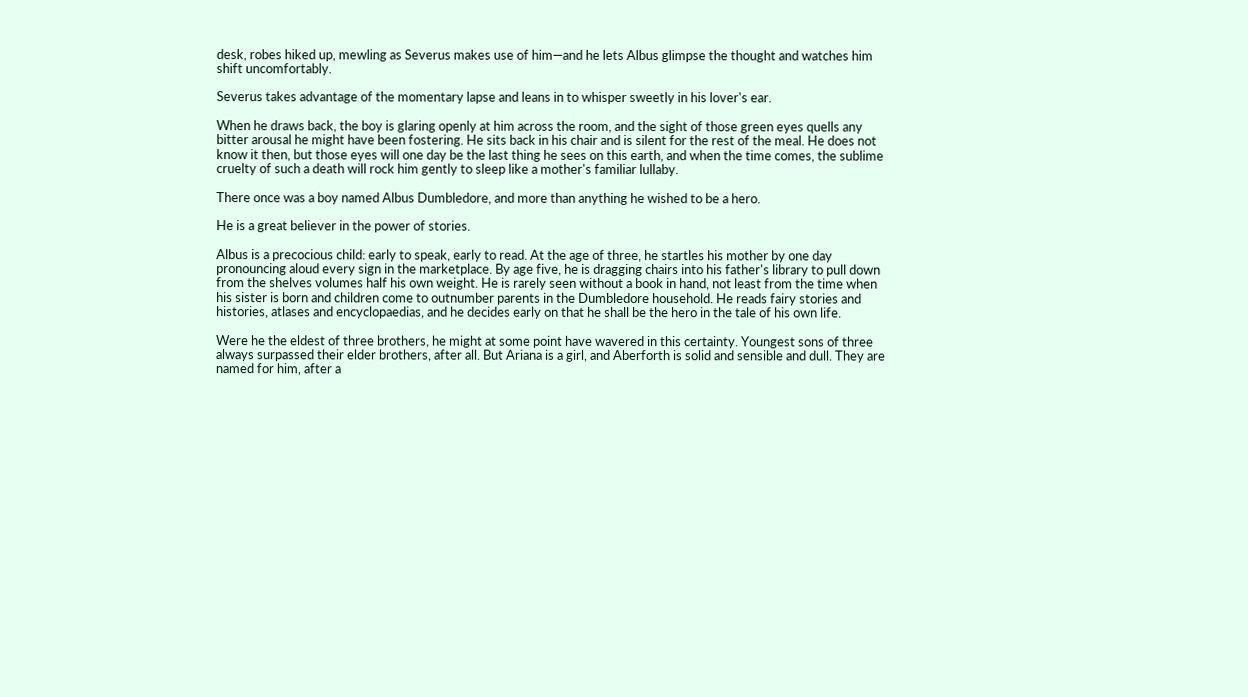desk, robes hiked up, mewling as Severus makes use of him—and he lets Albus glimpse the thought and watches him shift uncomfortably.

Severus takes advantage of the momentary lapse and leans in to whisper sweetly in his lover's ear.

When he draws back, the boy is glaring openly at him across the room, and the sight of those green eyes quells any bitter arousal he might have been fostering. He sits back in his chair and is silent for the rest of the meal. He does not know it then, but those eyes will one day be the last thing he sees on this earth, and when the time comes, the sublime cruelty of such a death will rock him gently to sleep like a mother's familiar lullaby.

There once was a boy named Albus Dumbledore, and more than anything he wished to be a hero.

He is a great believer in the power of stories.

Albus is a precocious child: early to speak, early to read. At the age of three, he startles his mother by one day pronouncing aloud every sign in the marketplace. By age five, he is dragging chairs into his father's library to pull down from the shelves volumes half his own weight. He is rarely seen without a book in hand, not least from the time when his sister is born and children come to outnumber parents in the Dumbledore household. He reads fairy stories and histories, atlases and encyclopaedias, and he decides early on that he shall be the hero in the tale of his own life.

Were he the eldest of three brothers, he might at some point have wavered in this certainty. Youngest sons of three always surpassed their elder brothers, after all. But Ariana is a girl, and Aberforth is solid and sensible and dull. They are named for him, after a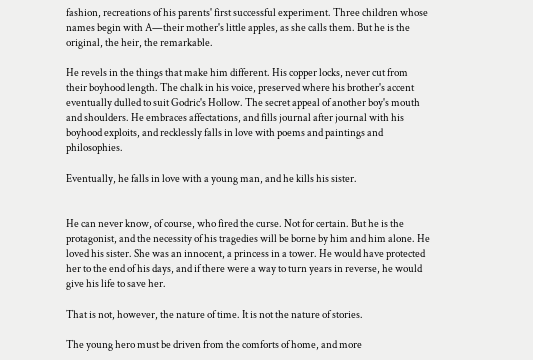fashion, recreations of his parents' first successful experiment. Three children whose names begin with A—their mother's little apples, as she calls them. But he is the original, the heir, the remarkable.

He revels in the things that make him different. His copper locks, never cut from their boyhood length. The chalk in his voice, preserved where his brother's accent eventually dulled to suit Godric's Hollow. The secret appeal of another boy's mouth and shoulders. He embraces affectations, and fills journal after journal with his boyhood exploits, and recklessly falls in love with poems and paintings and philosophies.

Eventually, he falls in love with a young man, and he kills his sister.


He can never know, of course, who fired the curse. Not for certain. But he is the protagonist, and the necessity of his tragedies will be borne by him and him alone. He loved his sister. She was an innocent, a princess in a tower. He would have protected her to the end of his days, and if there were a way to turn years in reverse, he would give his life to save her.

That is not, however, the nature of time. It is not the nature of stories.

The young hero must be driven from the comforts of home, and more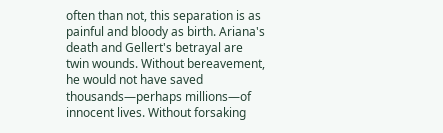often than not, this separation is as painful and bloody as birth. Ariana's death and Gellert's betrayal are twin wounds. Without bereavement, he would not have saved thousands—perhaps millions—of innocent lives. Without forsaking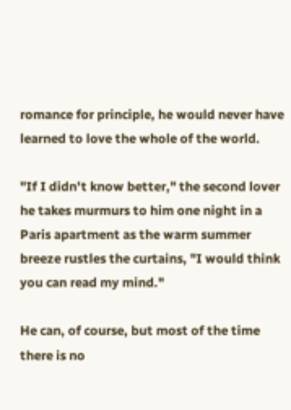romance for principle, he would never have learned to love the whole of the world.

"If I didn't know better," the second lover he takes murmurs to him one night in a Paris apartment as the warm summer breeze rustles the curtains, "I would think you can read my mind."

He can, of course, but most of the time there is no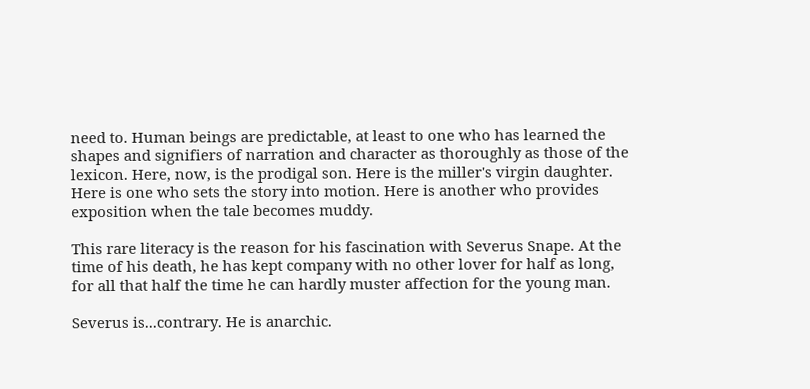need to. Human beings are predictable, at least to one who has learned the shapes and signifiers of narration and character as thoroughly as those of the lexicon. Here, now, is the prodigal son. Here is the miller's virgin daughter. Here is one who sets the story into motion. Here is another who provides exposition when the tale becomes muddy.

This rare literacy is the reason for his fascination with Severus Snape. At the time of his death, he has kept company with no other lover for half as long, for all that half the time he can hardly muster affection for the young man.

Severus is...contrary. He is anarchic.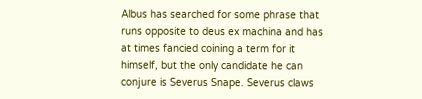Albus has searched for some phrase that runs opposite to deus ex machina and has at times fancied coining a term for it himself, but the only candidate he can conjure is Severus Snape. Severus claws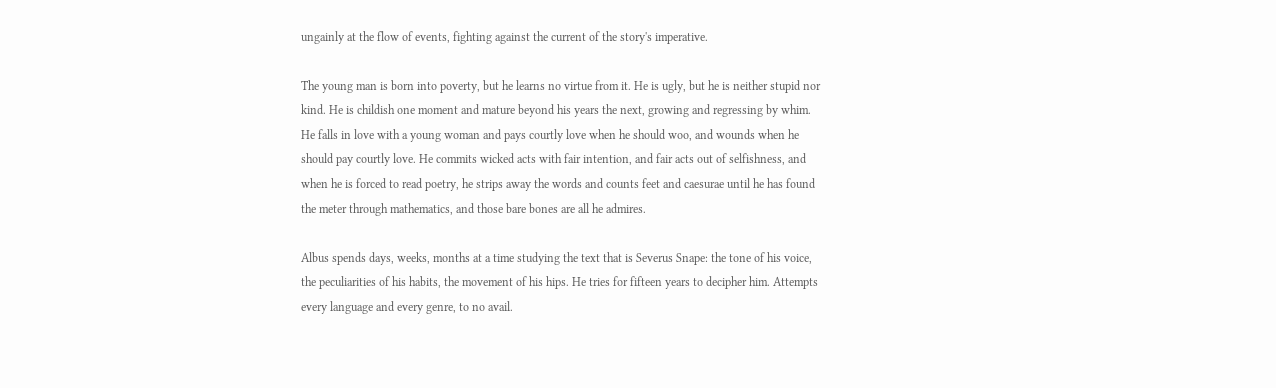ungainly at the flow of events, fighting against the current of the story's imperative.

The young man is born into poverty, but he learns no virtue from it. He is ugly, but he is neither stupid nor kind. He is childish one moment and mature beyond his years the next, growing and regressing by whim. He falls in love with a young woman and pays courtly love when he should woo, and wounds when he should pay courtly love. He commits wicked acts with fair intention, and fair acts out of selfishness, and when he is forced to read poetry, he strips away the words and counts feet and caesurae until he has found the meter through mathematics, and those bare bones are all he admires.

Albus spends days, weeks, months at a time studying the text that is Severus Snape: the tone of his voice, the peculiarities of his habits, the movement of his hips. He tries for fifteen years to decipher him. Attempts every language and every genre, to no avail.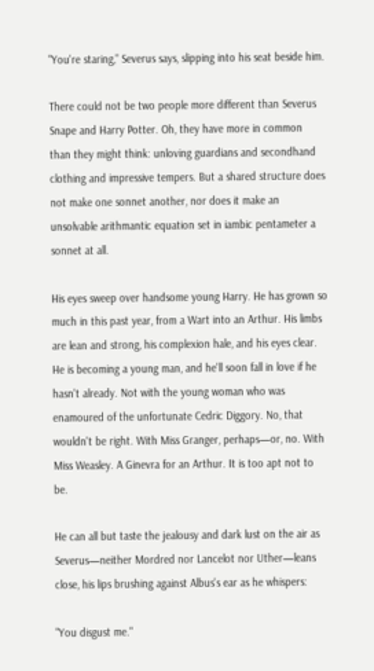"You're staring," Severus says, slipping into his seat beside him.

There could not be two people more different than Severus Snape and Harry Potter. Oh, they have more in common than they might think: unloving guardians and secondhand clothing and impressive tempers. But a shared structure does not make one sonnet another, nor does it make an unsolvable arithmantic equation set in iambic pentameter a sonnet at all.

His eyes sweep over handsome young Harry. He has grown so much in this past year, from a Wart into an Arthur. His limbs are lean and strong, his complexion hale, and his eyes clear. He is becoming a young man, and he'll soon fall in love if he hasn't already. Not with the young woman who was enamoured of the unfortunate Cedric Diggory. No, that wouldn't be right. With Miss Granger, perhaps—or, no. With Miss Weasley. A Ginevra for an Arthur. It is too apt not to be.

He can all but taste the jealousy and dark lust on the air as Severus—neither Mordred nor Lancelot nor Uther—leans close, his lips brushing against Albus's ear as he whispers:

"You disgust me."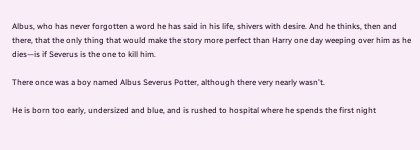Albus, who has never forgotten a word he has said in his life, shivers with desire. And he thinks, then and there, that the only thing that would make the story more perfect than Harry one day weeping over him as he dies—is if Severus is the one to kill him.

There once was a boy named Albus Severus Potter, although there very nearly wasn't.

He is born too early, undersized and blue, and is rushed to hospital where he spends the first night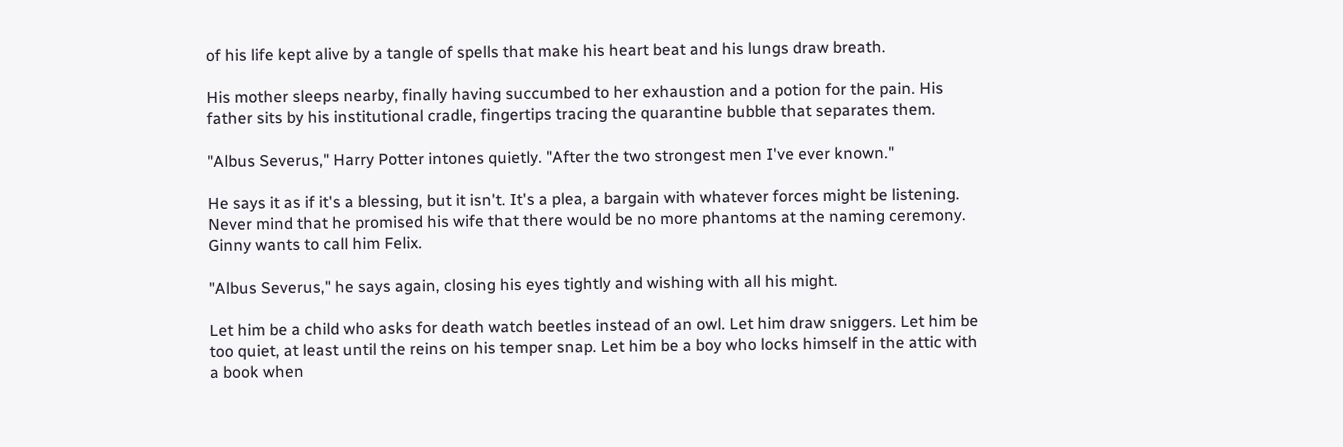of his life kept alive by a tangle of spells that make his heart beat and his lungs draw breath.

His mother sleeps nearby, finally having succumbed to her exhaustion and a potion for the pain. His father sits by his institutional cradle, fingertips tracing the quarantine bubble that separates them.

"Albus Severus," Harry Potter intones quietly. "After the two strongest men I've ever known."

He says it as if it's a blessing, but it isn't. It's a plea, a bargain with whatever forces might be listening. Never mind that he promised his wife that there would be no more phantoms at the naming ceremony. Ginny wants to call him Felix.

"Albus Severus," he says again, closing his eyes tightly and wishing with all his might.

Let him be a child who asks for death watch beetles instead of an owl. Let him draw sniggers. Let him be too quiet, at least until the reins on his temper snap. Let him be a boy who locks himself in the attic with a book when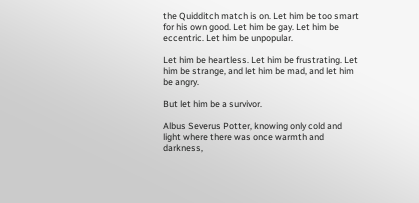the Quidditch match is on. Let him be too smart for his own good. Let him be gay. Let him be eccentric. Let him be unpopular.

Let him be heartless. Let him be frustrating. Let him be strange, and let him be mad, and let him be angry.

But let him be a survivor.

Albus Severus Potter, knowing only cold and light where there was once warmth and darkness,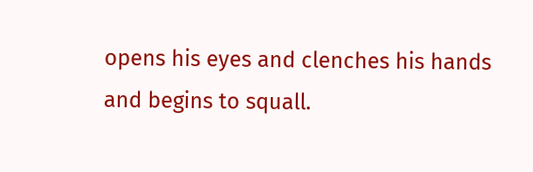opens his eyes and clenches his hands and begins to squall.